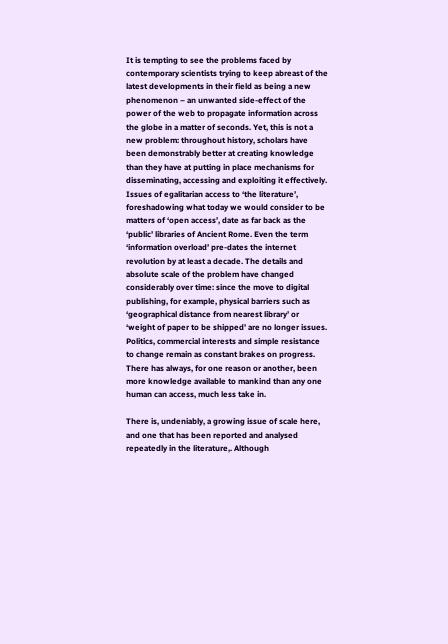It is tempting to see the problems faced by contemporary scientists trying to keep abreast of the latest developments in their field as being a new phenomenon – an unwanted side-effect of the power of the web to propagate information across the globe in a matter of seconds. Yet, this is not a new problem: throughout history, scholars have been demonstrably better at creating knowledge than they have at putting in place mechanisms for disseminating, accessing and exploiting it effectively. Issues of egalitarian access to ‘the literature’, foreshadowing what today we would consider to be matters of ‘open access’, date as far back as the ‘public’ libraries of Ancient Rome. Even the term ‘information overload’ pre-dates the internet revolution by at least a decade. The details and absolute scale of the problem have changed considerably over time: since the move to digital publishing, for example, physical barriers such as ‘geographical distance from nearest library’ or ‘weight of paper to be shipped’ are no longer issues. Politics, commercial interests and simple resistance to change remain as constant brakes on progress. There has always, for one reason or another, been more knowledge available to mankind than any one human can access, much less take in.

There is, undeniably, a growing issue of scale here, and one that has been reported and analysed repeatedly in the literature,. Although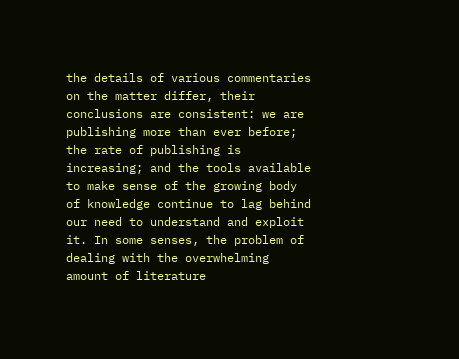the details of various commentaries on the matter differ, their conclusions are consistent: we are publishing more than ever before; the rate of publishing is increasing; and the tools available to make sense of the growing body of knowledge continue to lag behind our need to understand and exploit it. In some senses, the problem of dealing with the overwhelming amount of literature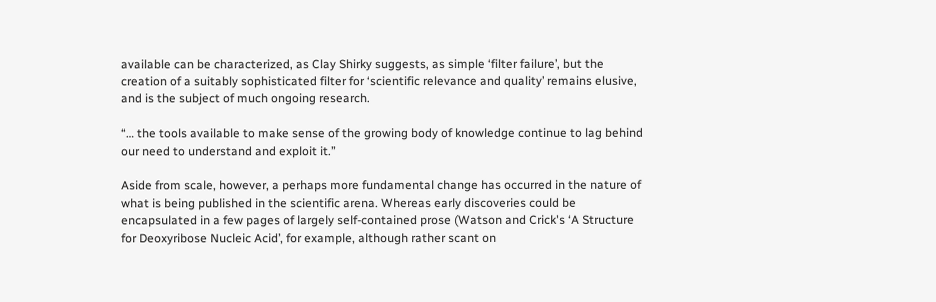available can be characterized, as Clay Shirky suggests, as simple ‘filter failure’, but the creation of a suitably sophisticated filter for ‘scientific relevance and quality’ remains elusive, and is the subject of much ongoing research.

“… the tools available to make sense of the growing body of knowledge continue to lag behind our need to understand and exploit it.”

Aside from scale, however, a perhaps more fundamental change has occurred in the nature of what is being published in the scientific arena. Whereas early discoveries could be encapsulated in a few pages of largely self-contained prose (Watson and Crick's ‘A Structure for Deoxyribose Nucleic Acid’, for example, although rather scant on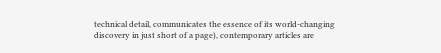technical detail, communicates the essence of its world-changing discovery in just short of a page), contemporary articles are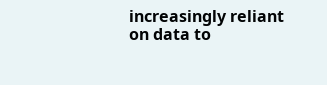increasingly reliant on data to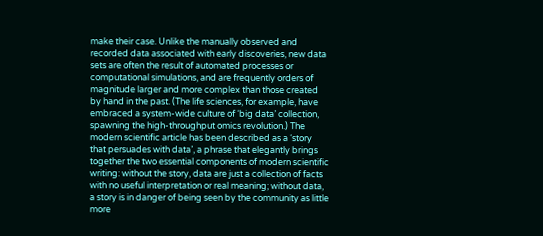make their case. Unlike the manually observed and recorded data associated with early discoveries, new data sets are often the result of automated processes or computational simulations, and are frequently orders of magnitude larger and more complex than those created by hand in the past. (The life sciences, for example, have embraced a system-wide culture of ‘big data’ collection, spawning the high-throughput omics revolution.) The modern scientific article has been described as a ‘story that persuades with data’, a phrase that elegantly brings together the two essential components of modern scientific writing: without the story, data are just a collection of facts with no useful interpretation or real meaning; without data, a story is in danger of being seen by the community as little more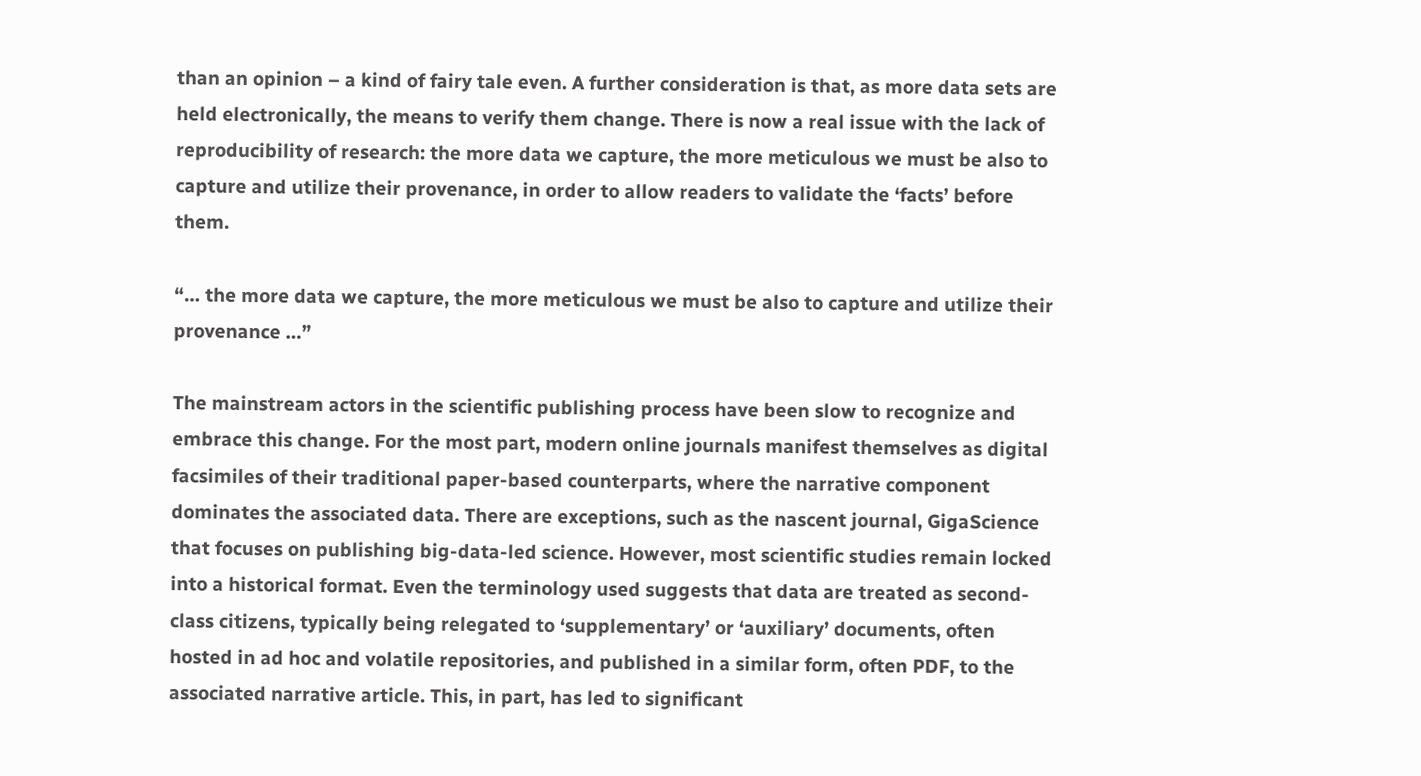than an opinion – a kind of fairy tale even. A further consideration is that, as more data sets are held electronically, the means to verify them change. There is now a real issue with the lack of reproducibility of research: the more data we capture, the more meticulous we must be also to capture and utilize their provenance, in order to allow readers to validate the ‘facts’ before them.

“… the more data we capture, the more meticulous we must be also to capture and utilize their provenance …”

The mainstream actors in the scientific publishing process have been slow to recognize and embrace this change. For the most part, modern online journals manifest themselves as digital facsimiles of their traditional paper-based counterparts, where the narrative component dominates the associated data. There are exceptions, such as the nascent journal, GigaScience that focuses on publishing big-data-led science. However, most scientific studies remain locked into a historical format. Even the terminology used suggests that data are treated as second-class citizens, typically being relegated to ‘supplementary’ or ‘auxiliary’ documents, often hosted in ad hoc and volatile repositories, and published in a similar form, often PDF, to the associated narrative article. This, in part, has led to significant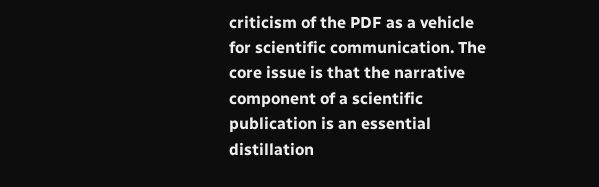criticism of the PDF as a vehicle for scientific communication. The core issue is that the narrative component of a scientific publication is an essential distillation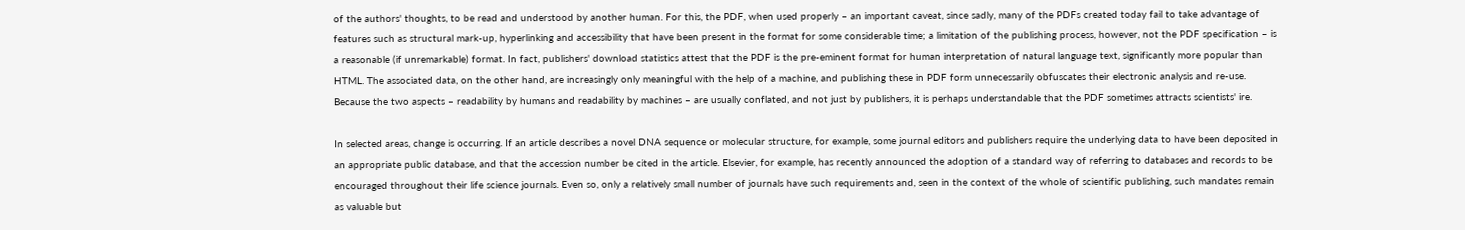of the authors' thoughts, to be read and understood by another human. For this, the PDF, when used properly – an important caveat, since sadly, many of the PDFs created today fail to take advantage of features such as structural mark-up, hyperlinking and accessibility that have been present in the format for some considerable time; a limitation of the publishing process, however, not the PDF specification – is a reasonable (if unremarkable) format. In fact, publishers' download statistics attest that the PDF is the pre-eminent format for human interpretation of natural language text, significantly more popular than HTML. The associated data, on the other hand, are increasingly only meaningful with the help of a machine, and publishing these in PDF form unnecessarily obfuscates their electronic analysis and re-use. Because the two aspects – readability by humans and readability by machines – are usually conflated, and not just by publishers, it is perhaps understandable that the PDF sometimes attracts scientists' ire.

In selected areas, change is occurring. If an article describes a novel DNA sequence or molecular structure, for example, some journal editors and publishers require the underlying data to have been deposited in an appropriate public database, and that the accession number be cited in the article. Elsevier, for example, has recently announced the adoption of a standard way of referring to databases and records to be encouraged throughout their life science journals. Even so, only a relatively small number of journals have such requirements and, seen in the context of the whole of scientific publishing, such mandates remain as valuable but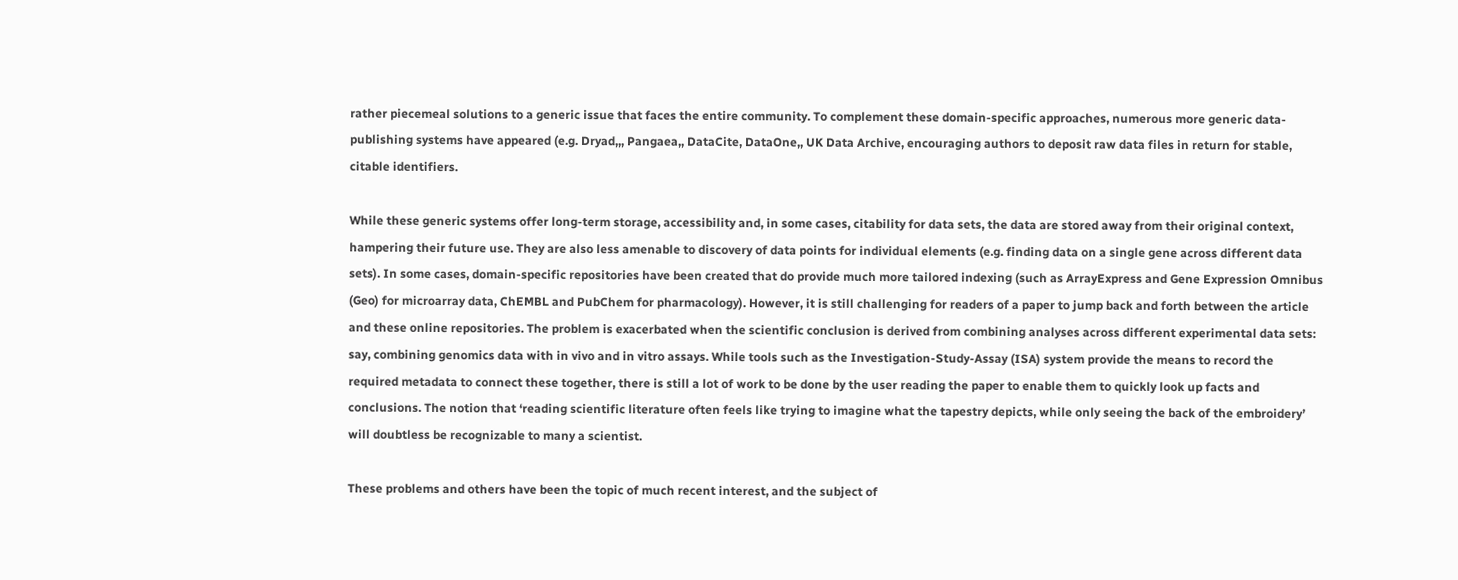rather piecemeal solutions to a generic issue that faces the entire community. To complement these domain-specific approaches, numerous more generic data-publishing systems have appeared (e.g. Dryad,,, Pangaea,, DataCite, DataOne,, UK Data Archive, encouraging authors to deposit raw data files in return for stable, citable identifiers.

While these generic systems offer long-term storage, accessibility and, in some cases, citability for data sets, the data are stored away from their original context, hampering their future use. They are also less amenable to discovery of data points for individual elements (e.g. finding data on a single gene across different data sets). In some cases, domain-specific repositories have been created that do provide much more tailored indexing (such as ArrayExpress and Gene Expression Omnibus (Geo) for microarray data, ChEMBL and PubChem for pharmacology). However, it is still challenging for readers of a paper to jump back and forth between the article and these online repositories. The problem is exacerbated when the scientific conclusion is derived from combining analyses across different experimental data sets: say, combining genomics data with in vivo and in vitro assays. While tools such as the Investigation-Study-Assay (ISA) system provide the means to record the required metadata to connect these together, there is still a lot of work to be done by the user reading the paper to enable them to quickly look up facts and conclusions. The notion that ‘reading scientific literature often feels like trying to imagine what the tapestry depicts, while only seeing the back of the embroidery’ will doubtless be recognizable to many a scientist.

These problems and others have been the topic of much recent interest, and the subject of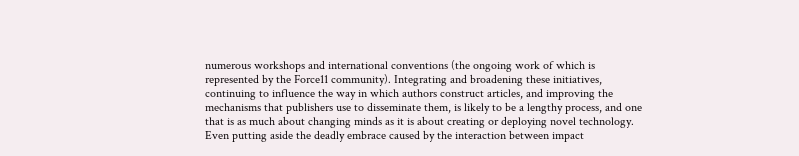numerous workshops and international conventions (the ongoing work of which is represented by the Force11 community). Integrating and broadening these initiatives, continuing to influence the way in which authors construct articles, and improving the mechanisms that publishers use to disseminate them, is likely to be a lengthy process, and one that is as much about changing minds as it is about creating or deploying novel technology. Even putting aside the deadly embrace caused by the interaction between impact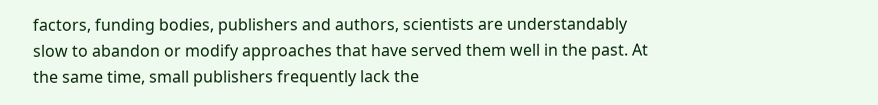factors, funding bodies, publishers and authors, scientists are understandably slow to abandon or modify approaches that have served them well in the past. At the same time, small publishers frequently lack the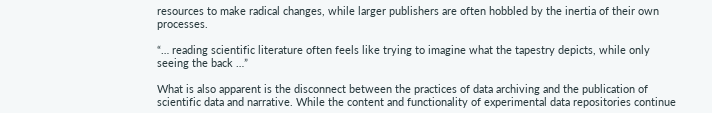resources to make radical changes, while larger publishers are often hobbled by the inertia of their own processes.

“… reading scientific literature often feels like trying to imagine what the tapestry depicts, while only seeing the back …”

What is also apparent is the disconnect between the practices of data archiving and the publication of scientific data and narrative. While the content and functionality of experimental data repositories continue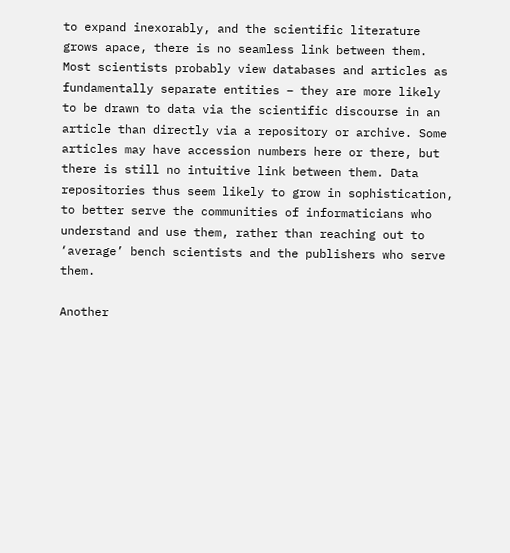to expand inexorably, and the scientific literature grows apace, there is no seamless link between them. Most scientists probably view databases and articles as fundamentally separate entities – they are more likely to be drawn to data via the scientific discourse in an article than directly via a repository or archive. Some articles may have accession numbers here or there, but there is still no intuitive link between them. Data repositories thus seem likely to grow in sophistication, to better serve the communities of informaticians who understand and use them, rather than reaching out to ‘average’ bench scientists and the publishers who serve them.

Another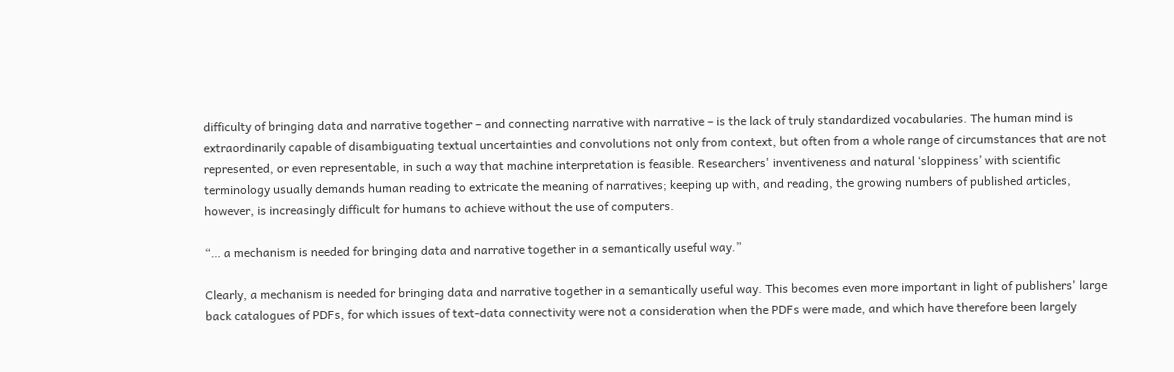difficulty of bringing data and narrative together – and connecting narrative with narrative – is the lack of truly standardized vocabularies. The human mind is extraordinarily capable of disambiguating textual uncertainties and convolutions not only from context, but often from a whole range of circumstances that are not represented, or even representable, in such a way that machine interpretation is feasible. Researchers' inventiveness and natural ‘sloppiness’ with scientific terminology usually demands human reading to extricate the meaning of narratives; keeping up with, and reading, the growing numbers of published articles, however, is increasingly difficult for humans to achieve without the use of computers.

“… a mechanism is needed for bringing data and narrative together in a semantically useful way.”

Clearly, a mechanism is needed for bringing data and narrative together in a semantically useful way. This becomes even more important in light of publishers' large back catalogues of PDFs, for which issues of text-data connectivity were not a consideration when the PDFs were made, and which have therefore been largely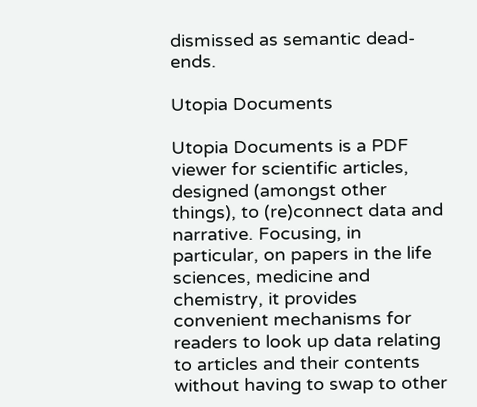dismissed as semantic dead-ends.

Utopia Documents

Utopia Documents is a PDF viewer for scientific articles, designed (amongst other things), to (re)connect data and narrative. Focusing, in particular, on papers in the life sciences, medicine and chemistry, it provides convenient mechanisms for readers to look up data relating to articles and their contents without having to swap to other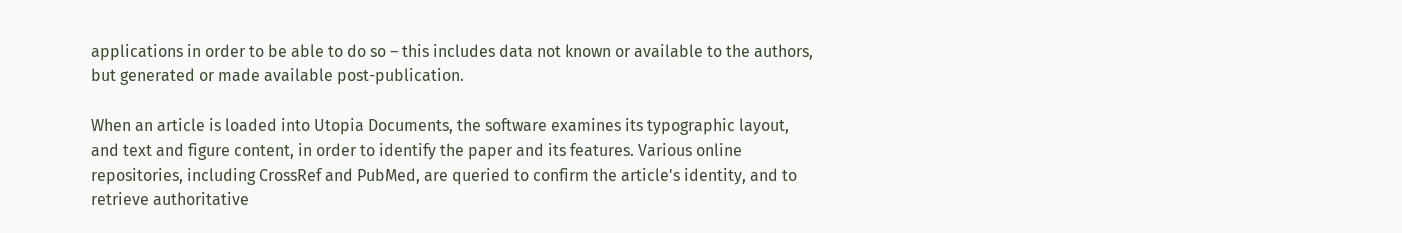applications in order to be able to do so – this includes data not known or available to the authors, but generated or made available post-publication.

When an article is loaded into Utopia Documents, the software examines its typographic layout, and text and figure content, in order to identify the paper and its features. Various online repositories, including CrossRef and PubMed, are queried to confirm the article's identity, and to retrieve authoritative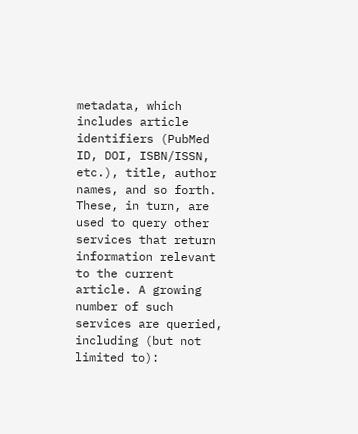metadata, which includes article identifiers (PubMed ID, DOI, ISBN/ISSN, etc.), title, author names, and so forth. These, in turn, are used to query other services that return information relevant to the current article. A growing number of such services are queried, including (but not limited to):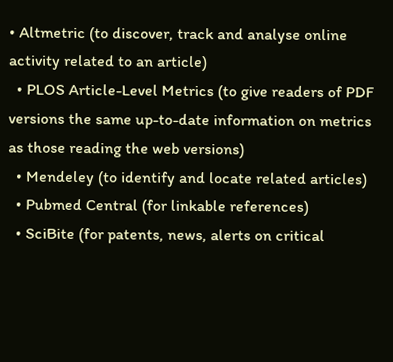• Altmetric (to discover, track and analyse online activity related to an article)
  • PLOS Article-Level Metrics (to give readers of PDF versions the same up-to-date information on metrics as those reading the web versions)
  • Mendeley (to identify and locate related articles)
  • Pubmed Central (for linkable references)
  • SciBite (for patents, news, alerts on critical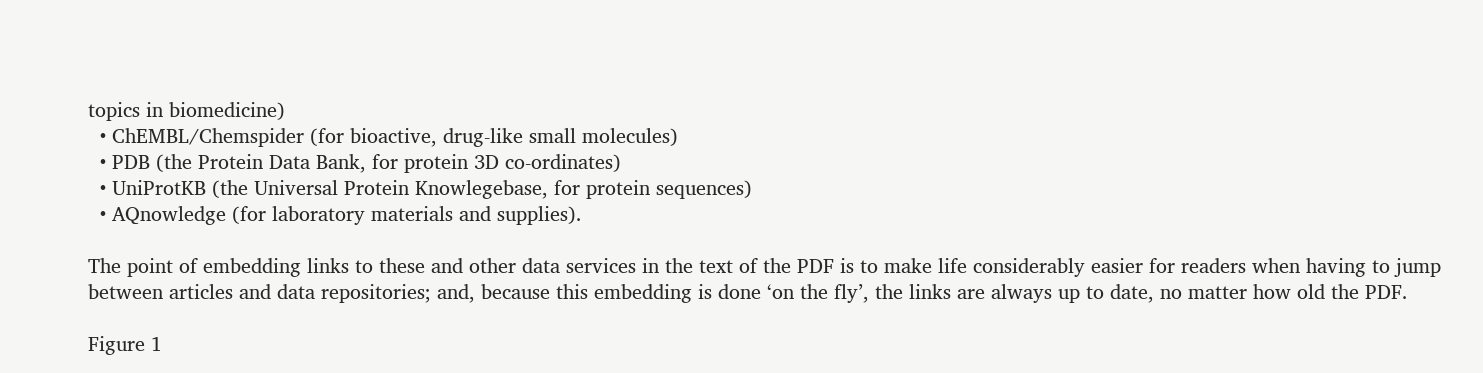topics in biomedicine)
  • ChEMBL/Chemspider (for bioactive, drug-like small molecules)
  • PDB (the Protein Data Bank, for protein 3D co-ordinates)
  • UniProtKB (the Universal Protein Knowlegebase, for protein sequences)
  • AQnowledge (for laboratory materials and supplies).

The point of embedding links to these and other data services in the text of the PDF is to make life considerably easier for readers when having to jump between articles and data repositories; and, because this embedding is done ‘on the fly’, the links are always up to date, no matter how old the PDF.

Figure 1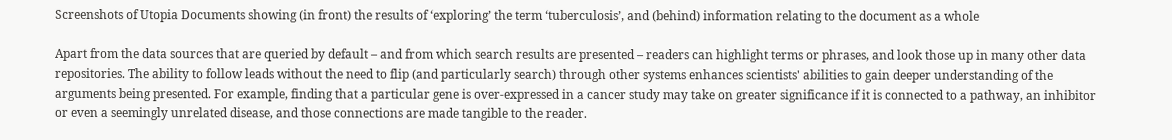Screenshots of Utopia Documents showing (in front) the results of ‘exploring’ the term ‘tuberculosis’, and (behind) information relating to the document as a whole

Apart from the data sources that are queried by default – and from which search results are presented – readers can highlight terms or phrases, and look those up in many other data repositories. The ability to follow leads without the need to flip (and particularly search) through other systems enhances scientists' abilities to gain deeper understanding of the arguments being presented. For example, finding that a particular gene is over-expressed in a cancer study may take on greater significance if it is connected to a pathway, an inhibitor or even a seemingly unrelated disease, and those connections are made tangible to the reader.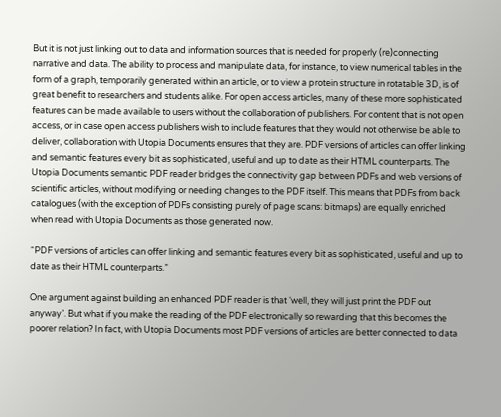But it is not just linking out to data and information sources that is needed for properly (re)connecting narrative and data. The ability to process and manipulate data, for instance, to view numerical tables in the form of a graph, temporarily generated within an article, or to view a protein structure in rotatable 3D, is of great benefit to researchers and students alike. For open access articles, many of these more sophisticated features can be made available to users without the collaboration of publishers. For content that is not open access, or in case open access publishers wish to include features that they would not otherwise be able to deliver, collaboration with Utopia Documents ensures that they are. PDF versions of articles can offer linking and semantic features every bit as sophisticated, useful and up to date as their HTML counterparts. The Utopia Documents semantic PDF reader bridges the connectivity gap between PDFs and web versions of scientific articles, without modifying or needing changes to the PDF itself. This means that PDFs from back catalogues (with the exception of PDFs consisting purely of page scans: bitmaps) are equally enriched when read with Utopia Documents as those generated now.

“PDF versions of articles can offer linking and semantic features every bit as sophisticated, useful and up to date as their HTML counterparts.”

One argument against building an enhanced PDF reader is that ‘well, they will just print the PDF out anyway’. But what if you make the reading of the PDF electronically so rewarding that this becomes the poorer relation? In fact, with Utopia Documents most PDF versions of articles are better connected to data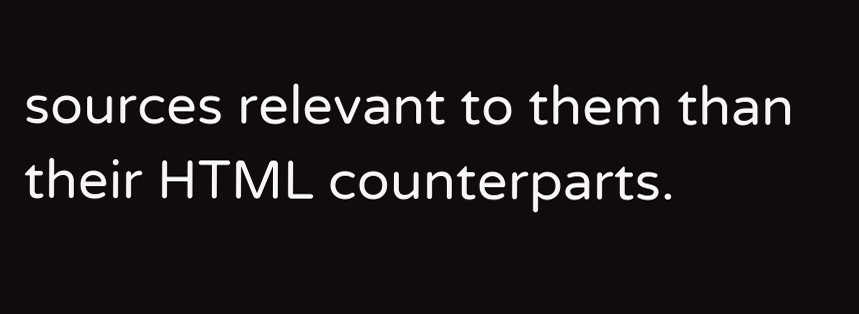sources relevant to them than their HTML counterparts.